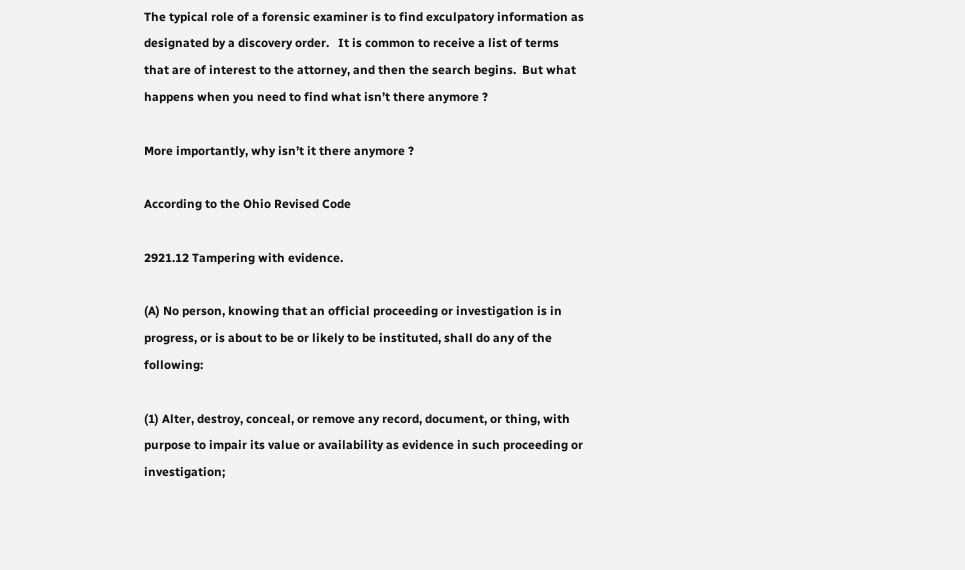The typical role of a forensic examiner is to find exculpatory information as designated by a discovery order.   It is common to receive a list of terms that are of interest to the attorney, and then the search begins.  But what happens when you need to find what isn’t there anymore ?

More importantly, why isn’t it there anymore ?

According to the Ohio Revised Code

2921.12 Tampering with evidence.

(A) No person, knowing that an official proceeding or investigation is in progress, or is about to be or likely to be instituted, shall do any of the following:

(1) Alter, destroy, conceal, or remove any record, document, or thing, with purpose to impair its value or availability as evidence in such proceeding or investigation;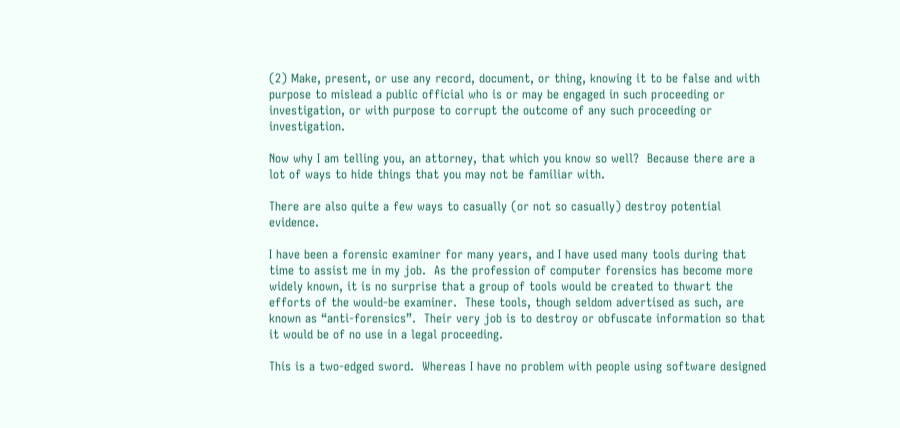(2) Make, present, or use any record, document, or thing, knowing it to be false and with purpose to mislead a public official who is or may be engaged in such proceeding or investigation, or with purpose to corrupt the outcome of any such proceeding or investigation.

Now why I am telling you, an attorney, that which you know so well?  Because there are a lot of ways to hide things that you may not be familiar with.

There are also quite a few ways to casually (or not so casually) destroy potential evidence.

I have been a forensic examiner for many years, and I have used many tools during that time to assist me in my job.  As the profession of computer forensics has become more widely known, it is no surprise that a group of tools would be created to thwart the efforts of the would-be examiner.  These tools, though seldom advertised as such, are known as “anti-forensics”.  Their very job is to destroy or obfuscate information so that it would be of no use in a legal proceeding.

This is a two-edged sword.  Whereas I have no problem with people using software designed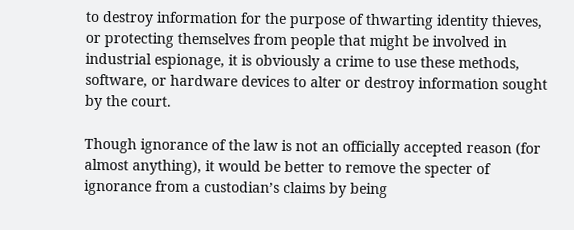to destroy information for the purpose of thwarting identity thieves, or protecting themselves from people that might be involved in industrial espionage, it is obviously a crime to use these methods, software, or hardware devices to alter or destroy information sought by the court.

Though ignorance of the law is not an officially accepted reason (for almost anything), it would be better to remove the specter of ignorance from a custodian’s claims by being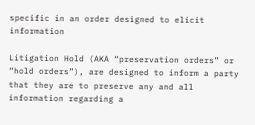specific in an order designed to elicit information

Litigation Hold (AKA “preservation orders” or “hold orders”), are designed to inform a party that they are to preserve any and all information regarding a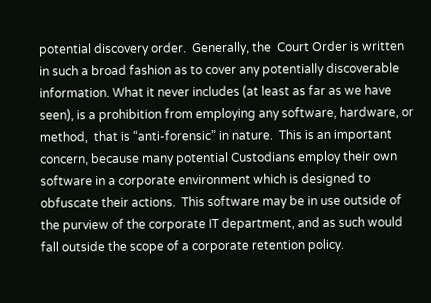potential discovery order.  Generally, the  Court Order is written in such a broad fashion as to cover any potentially discoverable information. What it never includes (at least as far as we have seen), is a prohibition from employing any software, hardware, or method,  that is “anti-forensic” in nature.  This is an important concern, because many potential Custodians employ their own software in a corporate environment which is designed to obfuscate their actions.  This software may be in use outside of the purview of the corporate IT department, and as such would fall outside the scope of a corporate retention policy.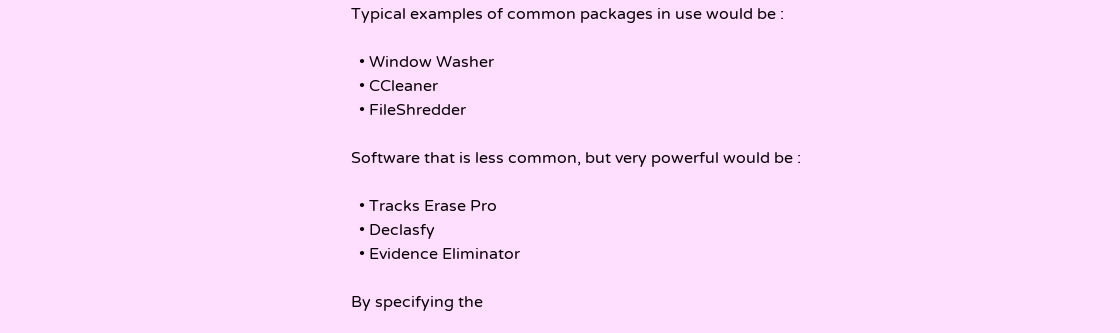Typical examples of common packages in use would be :

  • Window Washer
  • CCleaner
  • FileShredder

Software that is less common, but very powerful would be :

  • Tracks Erase Pro
  • Declasfy
  • Evidence Eliminator

By specifying the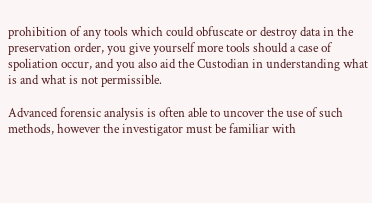prohibition of any tools which could obfuscate or destroy data in the preservation order, you give yourself more tools should a case of spoliation occur, and you also aid the Custodian in understanding what is and what is not permissible.

Advanced forensic analysis is often able to uncover the use of such methods, however the investigator must be familiar with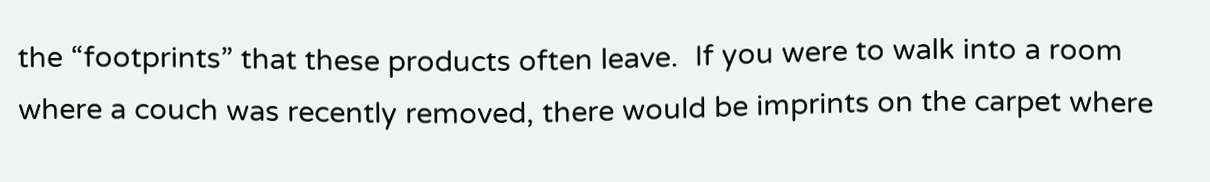the “footprints” that these products often leave.  If you were to walk into a room where a couch was recently removed, there would be imprints on the carpet where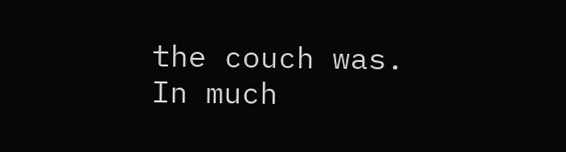the couch was.  In much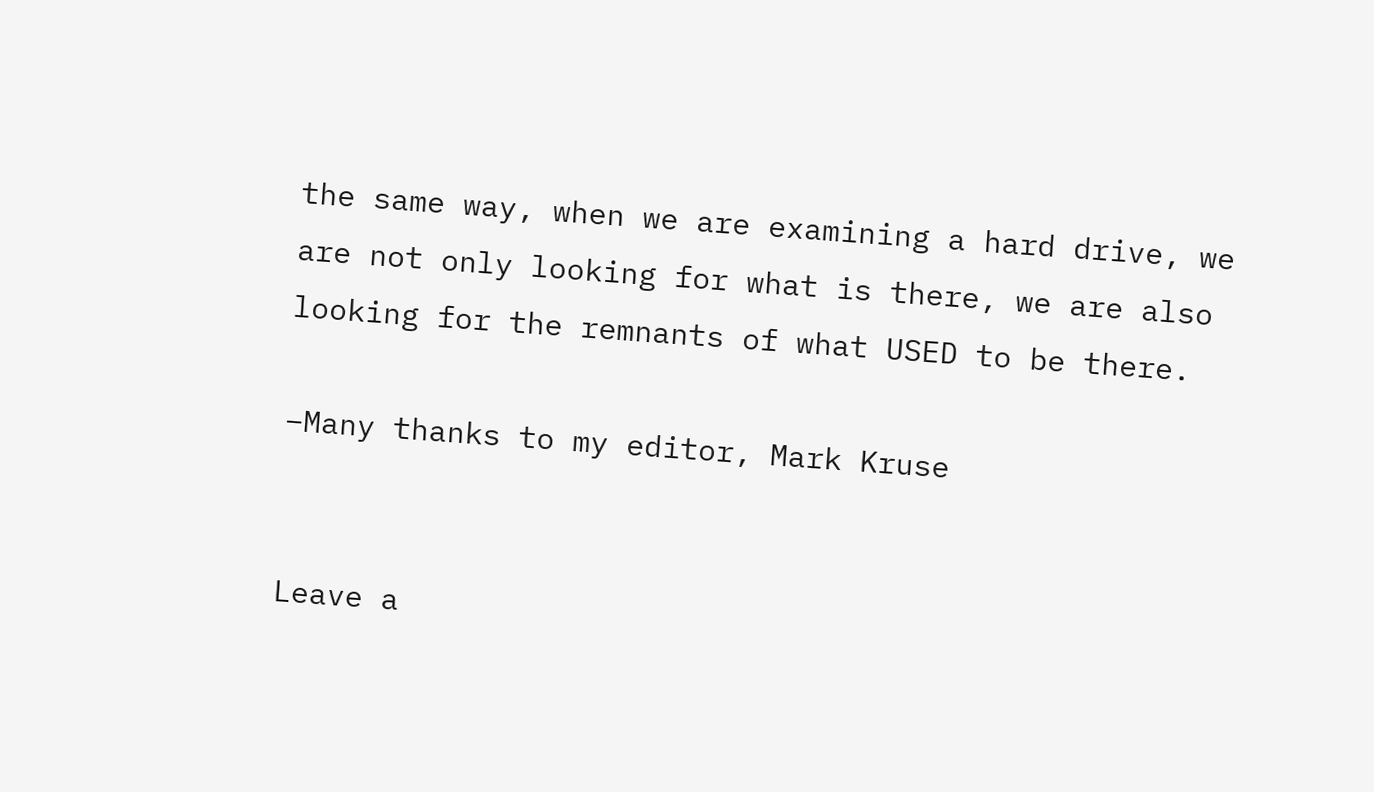the same way, when we are examining a hard drive, we are not only looking for what is there, we are also looking for the remnants of what USED to be there.

–Many thanks to my editor, Mark Kruse


Leave a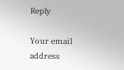Reply

Your email address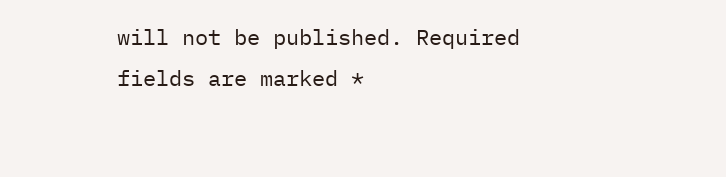will not be published. Required fields are marked *